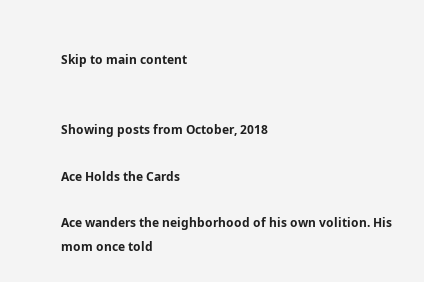Skip to main content


Showing posts from October, 2018

Ace Holds the Cards

Ace wanders the neighborhood of his own volition. His mom once told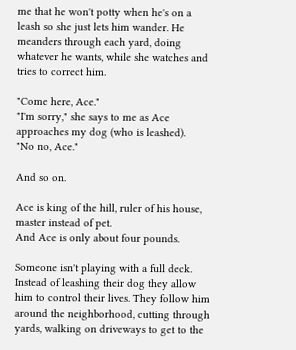me that he won't potty when he's on a leash so she just lets him wander. He meanders through each yard, doing whatever he wants, while she watches and tries to correct him.

"Come here, Ace."
"I'm sorry," she says to me as Ace approaches my dog (who is leashed).
"No no, Ace."

And so on.

Ace is king of the hill, ruler of his house, master instead of pet.
And Ace is only about four pounds.

Someone isn't playing with a full deck. Instead of leashing their dog they allow him to control their lives. They follow him around the neighborhood, cutting through yards, walking on driveways to get to the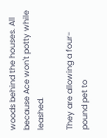woods behind the houses. All because Ace won't potty while leashed.

They are allowing a four-pound pet to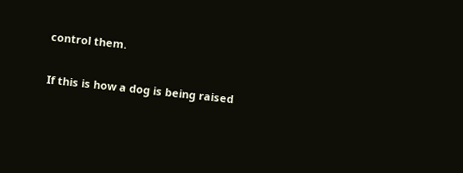control them.

If this is how a dog is being raised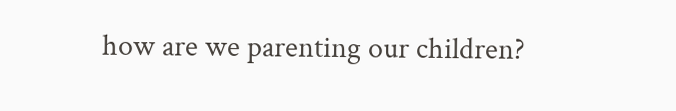how are we parenting our children?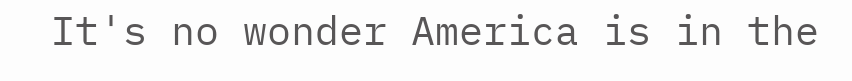It's no wonder America is in the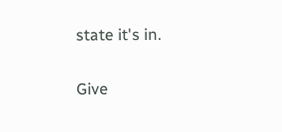state it's in.

Give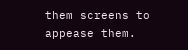them screens to appease them.